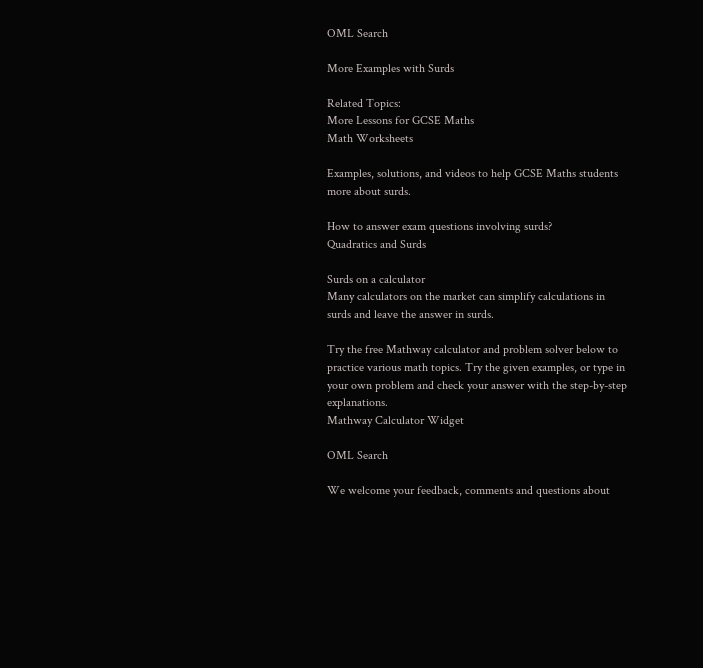OML Search

More Examples with Surds

Related Topics:
More Lessons for GCSE Maths
Math Worksheets

Examples, solutions, and videos to help GCSE Maths students more about surds.

How to answer exam questions involving surds?
Quadratics and Surds

Surds on a calculator
Many calculators on the market can simplify calculations in surds and leave the answer in surds.

Try the free Mathway calculator and problem solver below to practice various math topics. Try the given examples, or type in your own problem and check your answer with the step-by-step explanations.
Mathway Calculator Widget

OML Search

We welcome your feedback, comments and questions about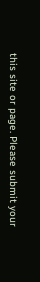this site or page. Please submit your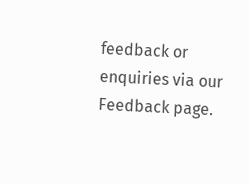feedback or enquiries via our Feedback page.